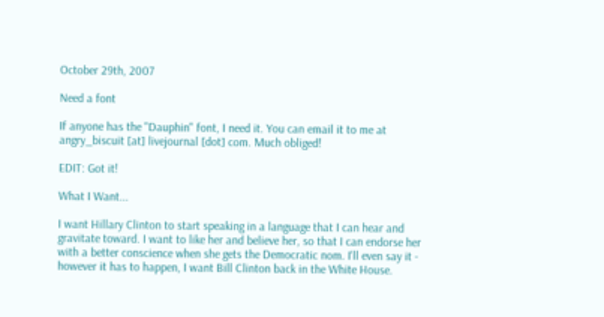October 29th, 2007

Need a font

If anyone has the "Dauphin" font, I need it. You can email it to me at angry_biscuit [at] livejournal [dot] com. Much obliged!

EDIT: Got it!

What I Want...

I want Hillary Clinton to start speaking in a language that I can hear and gravitate toward. I want to like her and believe her, so that I can endorse her with a better conscience when she gets the Democratic nom. I'll even say it - however it has to happen, I want Bill Clinton back in the White House.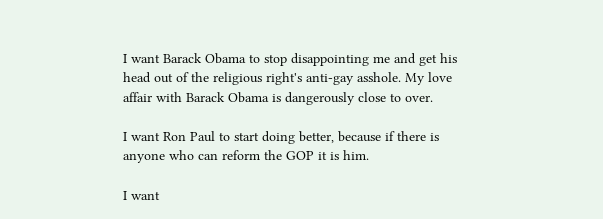I want Barack Obama to stop disappointing me and get his head out of the religious right's anti-gay asshole. My love affair with Barack Obama is dangerously close to over.

I want Ron Paul to start doing better, because if there is anyone who can reform the GOP it is him.

I want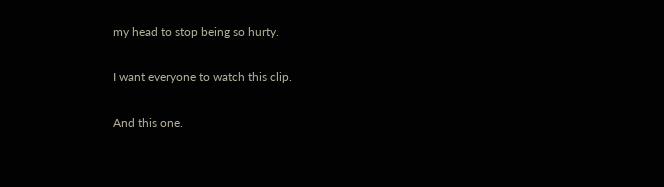my head to stop being so hurty.

I want everyone to watch this clip.

And this one.